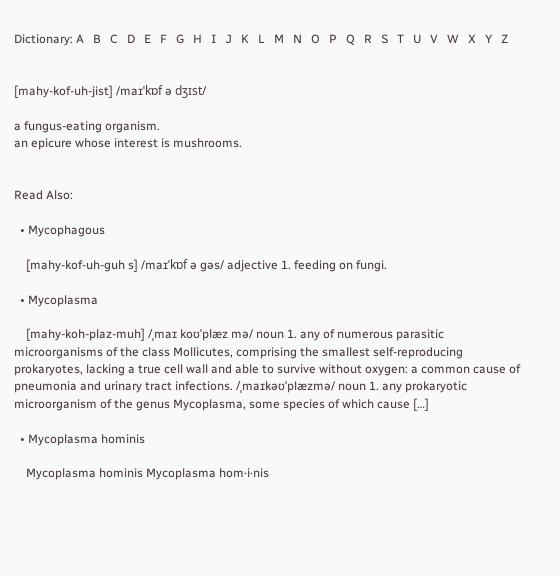Dictionary: A   B   C   D   E   F   G   H   I   J   K   L   M   N   O   P   Q   R   S   T   U   V   W   X   Y   Z


[mahy-kof-uh-jist] /maɪˈkɒf ə dʒɪst/

a fungus-eating organism.
an epicure whose interest is mushrooms.


Read Also:

  • Mycophagous

    [mahy-kof-uh-guh s] /maɪˈkɒf ə gəs/ adjective 1. feeding on fungi.

  • Mycoplasma

    [mahy-koh-plaz-muh] /ˌmaɪ koʊˈplæz mə/ noun 1. any of numerous parasitic microorganisms of the class Mollicutes, comprising the smallest self-reproducing prokaryotes, lacking a true cell wall and able to survive without oxygen: a common cause of pneumonia and urinary tract infections. /ˌmaɪkəʊˈplæzmə/ noun 1. any prokaryotic microorganism of the genus Mycoplasma, some species of which cause […]

  • Mycoplasma hominis

    Mycoplasma hominis Mycoplasma hom·i·nis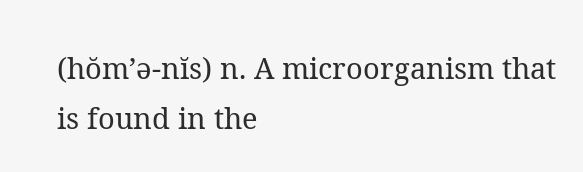(hŏm’ə-nĭs) n. A microorganism that is found in the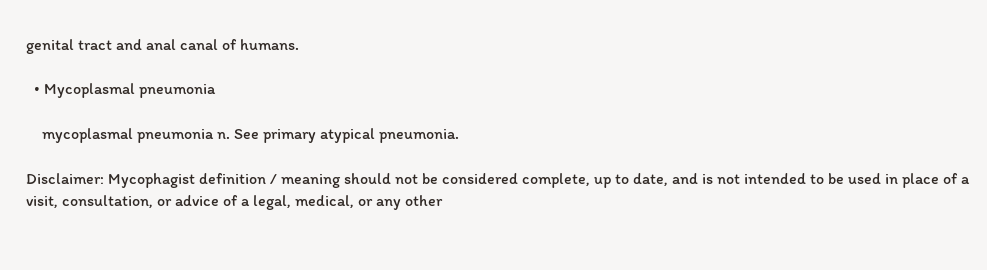genital tract and anal canal of humans.

  • Mycoplasmal pneumonia

    mycoplasmal pneumonia n. See primary atypical pneumonia.

Disclaimer: Mycophagist definition / meaning should not be considered complete, up to date, and is not intended to be used in place of a visit, consultation, or advice of a legal, medical, or any other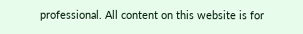professional. All content on this website is for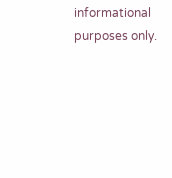informational purposes only.